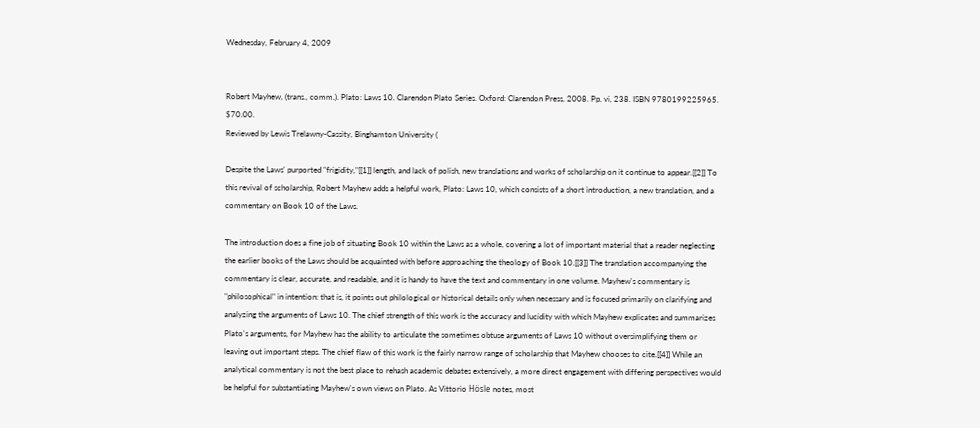Wednesday, February 4, 2009


Robert Mayhew, (trans., comm.). Plato: Laws 10. Clarendon Plato Series. Oxford: Clarendon Press, 2008. Pp. vi, 238. ISBN 9780199225965. $70.00.
Reviewed by Lewis Trelawny-Cassity, Binghamton University (

Despite the Laws' purported "frigidity,"[[1]] length, and lack of polish, new translations and works of scholarship on it continue to appear.[[2]] To this revival of scholarship, Robert Mayhew adds a helpful work, Plato: Laws 10, which consists of a short introduction, a new translation, and a commentary on Book 10 of the Laws.

The introduction does a fine job of situating Book 10 within the Laws as a whole, covering a lot of important material that a reader neglecting the earlier books of the Laws should be acquainted with before approaching the theology of Book 10.[[3]] The translation accompanying the commentary is clear, accurate, and readable, and it is handy to have the text and commentary in one volume. Mayhew's commentary is "philosophical" in intention: that is, it points out philological or historical details only when necessary and is focused primarily on clarifying and analyzing the arguments of Laws 10. The chief strength of this work is the accuracy and lucidity with which Mayhew explicates and summarizes Plato's arguments, for Mayhew has the ability to articulate the sometimes obtuse arguments of Laws 10 without oversimplifying them or leaving out important steps. The chief flaw of this work is the fairly narrow range of scholarship that Mayhew chooses to cite.[[4]] While an analytical commentary is not the best place to rehash academic debates extensively, a more direct engagement with differing perspectives would be helpful for substantiating Mayhew's own views on Plato. As Vittorio Hösle notes, most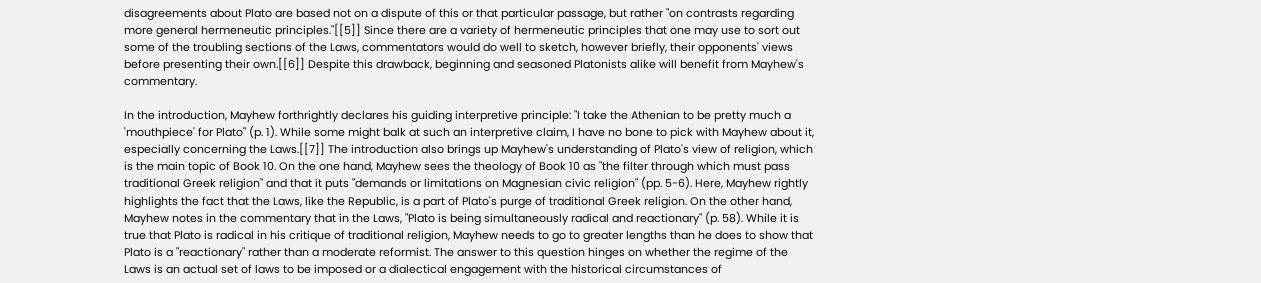disagreements about Plato are based not on a dispute of this or that particular passage, but rather "on contrasts regarding more general hermeneutic principles."[[5]] Since there are a variety of hermeneutic principles that one may use to sort out some of the troubling sections of the Laws, commentators would do well to sketch, however briefly, their opponents' views before presenting their own.[[6]] Despite this drawback, beginning and seasoned Platonists alike will benefit from Mayhew's commentary.

In the introduction, Mayhew forthrightly declares his guiding interpretive principle: "I take the Athenian to be pretty much a 'mouthpiece' for Plato" (p. 1). While some might balk at such an interpretive claim, I have no bone to pick with Mayhew about it, especially concerning the Laws.[[7]] The introduction also brings up Mayhew's understanding of Plato's view of religion, which is the main topic of Book 10. On the one hand, Mayhew sees the theology of Book 10 as "the filter through which must pass traditional Greek religion" and that it puts "demands or limitations on Magnesian civic religion" (pp. 5-6). Here, Mayhew rightly highlights the fact that the Laws, like the Republic, is a part of Plato's purge of traditional Greek religion. On the other hand, Mayhew notes in the commentary that in the Laws, "Plato is being simultaneously radical and reactionary" (p. 58). While it is true that Plato is radical in his critique of traditional religion, Mayhew needs to go to greater lengths than he does to show that Plato is a "reactionary" rather than a moderate reformist. The answer to this question hinges on whether the regime of the Laws is an actual set of laws to be imposed or a dialectical engagement with the historical circumstances of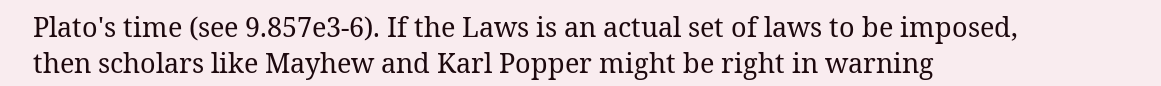Plato's time (see 9.857e3-6). If the Laws is an actual set of laws to be imposed, then scholars like Mayhew and Karl Popper might be right in warning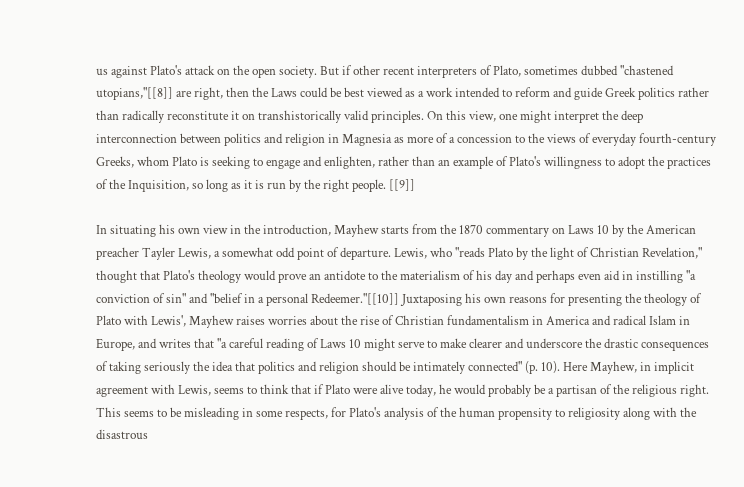us against Plato's attack on the open society. But if other recent interpreters of Plato, sometimes dubbed "chastened utopians,"[[8]] are right, then the Laws could be best viewed as a work intended to reform and guide Greek politics rather than radically reconstitute it on transhistorically valid principles. On this view, one might interpret the deep interconnection between politics and religion in Magnesia as more of a concession to the views of everyday fourth-century Greeks, whom Plato is seeking to engage and enlighten, rather than an example of Plato's willingness to adopt the practices of the Inquisition, so long as it is run by the right people. [[9]]

In situating his own view in the introduction, Mayhew starts from the 1870 commentary on Laws 10 by the American preacher Tayler Lewis, a somewhat odd point of departure. Lewis, who "reads Plato by the light of Christian Revelation," thought that Plato's theology would prove an antidote to the materialism of his day and perhaps even aid in instilling "a conviction of sin" and "belief in a personal Redeemer."[[10]] Juxtaposing his own reasons for presenting the theology of Plato with Lewis', Mayhew raises worries about the rise of Christian fundamentalism in America and radical Islam in Europe, and writes that "a careful reading of Laws 10 might serve to make clearer and underscore the drastic consequences of taking seriously the idea that politics and religion should be intimately connected" (p. 10). Here Mayhew, in implicit agreement with Lewis, seems to think that if Plato were alive today, he would probably be a partisan of the religious right. This seems to be misleading in some respects, for Plato's analysis of the human propensity to religiosity along with the disastrous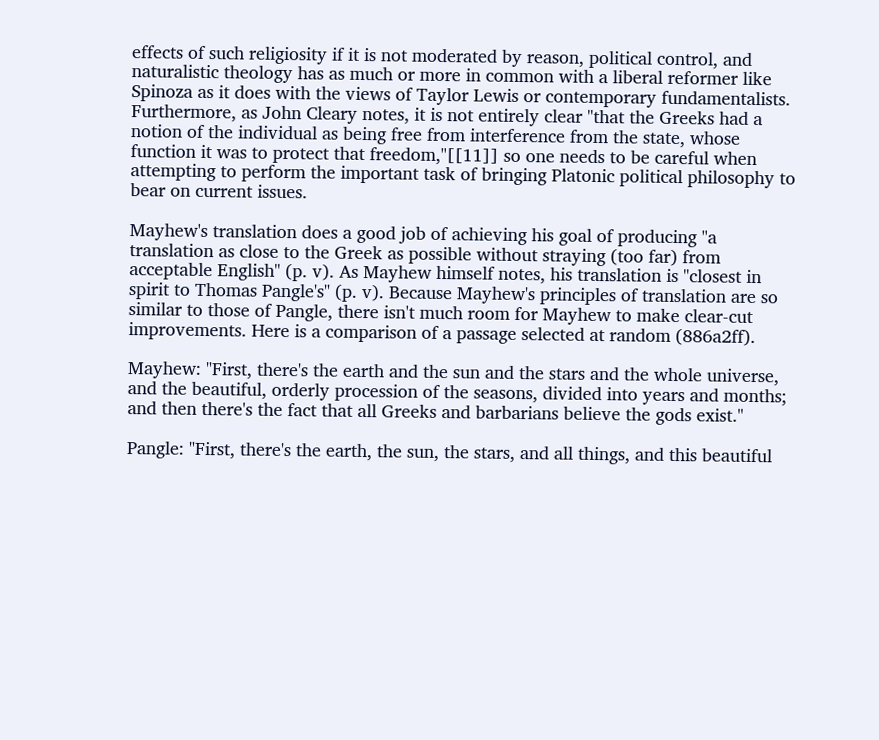effects of such religiosity if it is not moderated by reason, political control, and naturalistic theology has as much or more in common with a liberal reformer like Spinoza as it does with the views of Taylor Lewis or contemporary fundamentalists. Furthermore, as John Cleary notes, it is not entirely clear "that the Greeks had a notion of the individual as being free from interference from the state, whose function it was to protect that freedom,"[[11]] so one needs to be careful when attempting to perform the important task of bringing Platonic political philosophy to bear on current issues.

Mayhew's translation does a good job of achieving his goal of producing "a translation as close to the Greek as possible without straying (too far) from acceptable English" (p. v). As Mayhew himself notes, his translation is "closest in spirit to Thomas Pangle's" (p. v). Because Mayhew's principles of translation are so similar to those of Pangle, there isn't much room for Mayhew to make clear-cut improvements. Here is a comparison of a passage selected at random (886a2ff).

Mayhew: "First, there's the earth and the sun and the stars and the whole universe, and the beautiful, orderly procession of the seasons, divided into years and months; and then there's the fact that all Greeks and barbarians believe the gods exist."

Pangle: "First, there's the earth, the sun, the stars, and all things, and this beautiful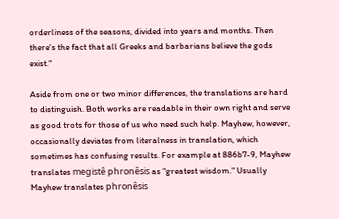orderliness of the seasons, divided into years and months. Then there's the fact that all Greeks and barbarians believe the gods exist."

Aside from one or two minor differences, the translations are hard to distinguish. Both works are readable in their own right and serve as good trots for those of us who need such help. Mayhew, however, occasionally deviates from literalness in translation, which sometimes has confusing results. For example at 886b7-9, Mayhew translates megistê phronêsis as "greatest wisdom." Usually Mayhew translates phronêsis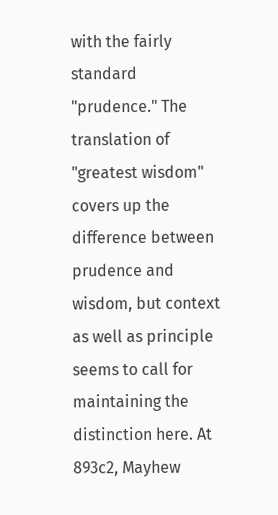with the fairly standard "prudence." The translation of "greatest wisdom" covers up the difference between prudence and wisdom, but context as well as principle seems to call for maintaining the distinction here. At 893c2, Mayhew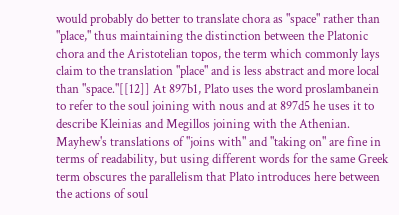would probably do better to translate chora as "space" rather than "place," thus maintaining the distinction between the Platonic chora and the Aristotelian topos, the term which commonly lays claim to the translation "place" and is less abstract and more local than "space."[[12]] At 897b1, Plato uses the word proslambanein to refer to the soul joining with nous and at 897d5 he uses it to describe Kleinias and Megillos joining with the Athenian. Mayhew's translations of "joins with" and "taking on" are fine in terms of readability, but using different words for the same Greek term obscures the parallelism that Plato introduces here between the actions of soul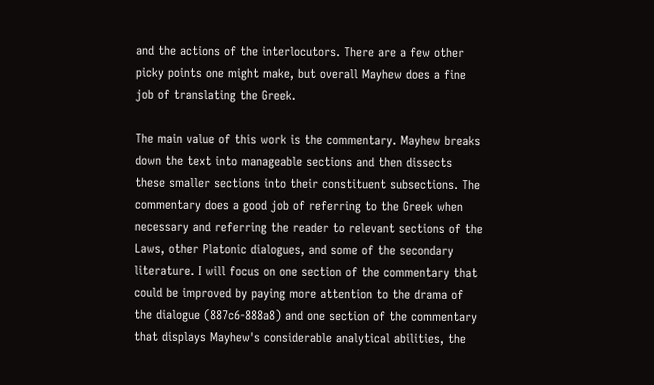and the actions of the interlocutors. There are a few other picky points one might make, but overall Mayhew does a fine job of translating the Greek.

The main value of this work is the commentary. Mayhew breaks down the text into manageable sections and then dissects these smaller sections into their constituent subsections. The commentary does a good job of referring to the Greek when necessary and referring the reader to relevant sections of the Laws, other Platonic dialogues, and some of the secondary literature. I will focus on one section of the commentary that could be improved by paying more attention to the drama of the dialogue (887c6-888a8) and one section of the commentary that displays Mayhew's considerable analytical abilities, the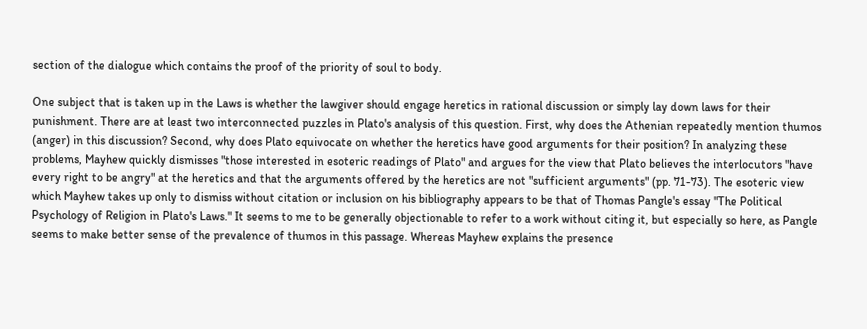section of the dialogue which contains the proof of the priority of soul to body.

One subject that is taken up in the Laws is whether the lawgiver should engage heretics in rational discussion or simply lay down laws for their punishment. There are at least two interconnected puzzles in Plato's analysis of this question. First, why does the Athenian repeatedly mention thumos (anger) in this discussion? Second, why does Plato equivocate on whether the heretics have good arguments for their position? In analyzing these problems, Mayhew quickly dismisses "those interested in esoteric readings of Plato" and argues for the view that Plato believes the interlocutors "have every right to be angry" at the heretics and that the arguments offered by the heretics are not "sufficient arguments" (pp. 71-73). The esoteric view which Mayhew takes up only to dismiss without citation or inclusion on his bibliography appears to be that of Thomas Pangle's essay "The Political Psychology of Religion in Plato's Laws." It seems to me to be generally objectionable to refer to a work without citing it, but especially so here, as Pangle seems to make better sense of the prevalence of thumos in this passage. Whereas Mayhew explains the presence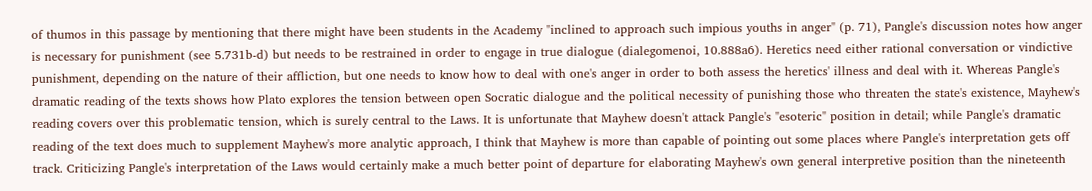of thumos in this passage by mentioning that there might have been students in the Academy "inclined to approach such impious youths in anger" (p. 71), Pangle's discussion notes how anger is necessary for punishment (see 5.731b-d) but needs to be restrained in order to engage in true dialogue (dialegomenoi, 10.888a6). Heretics need either rational conversation or vindictive punishment, depending on the nature of their affliction, but one needs to know how to deal with one's anger in order to both assess the heretics' illness and deal with it. Whereas Pangle's dramatic reading of the texts shows how Plato explores the tension between open Socratic dialogue and the political necessity of punishing those who threaten the state's existence, Mayhew's reading covers over this problematic tension, which is surely central to the Laws. It is unfortunate that Mayhew doesn't attack Pangle's "esoteric" position in detail; while Pangle's dramatic reading of the text does much to supplement Mayhew's more analytic approach, I think that Mayhew is more than capable of pointing out some places where Pangle's interpretation gets off track. Criticizing Pangle's interpretation of the Laws would certainly make a much better point of departure for elaborating Mayhew's own general interpretive position than the nineteenth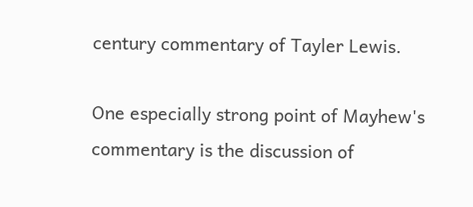century commentary of Tayler Lewis.

One especially strong point of Mayhew's commentary is the discussion of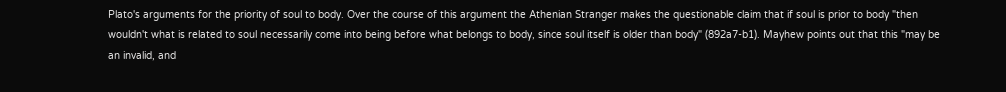Plato's arguments for the priority of soul to body. Over the course of this argument the Athenian Stranger makes the questionable claim that if soul is prior to body "then wouldn't what is related to soul necessarily come into being before what belongs to body, since soul itself is older than body" (892a7-b1). Mayhew points out that this "may be an invalid, and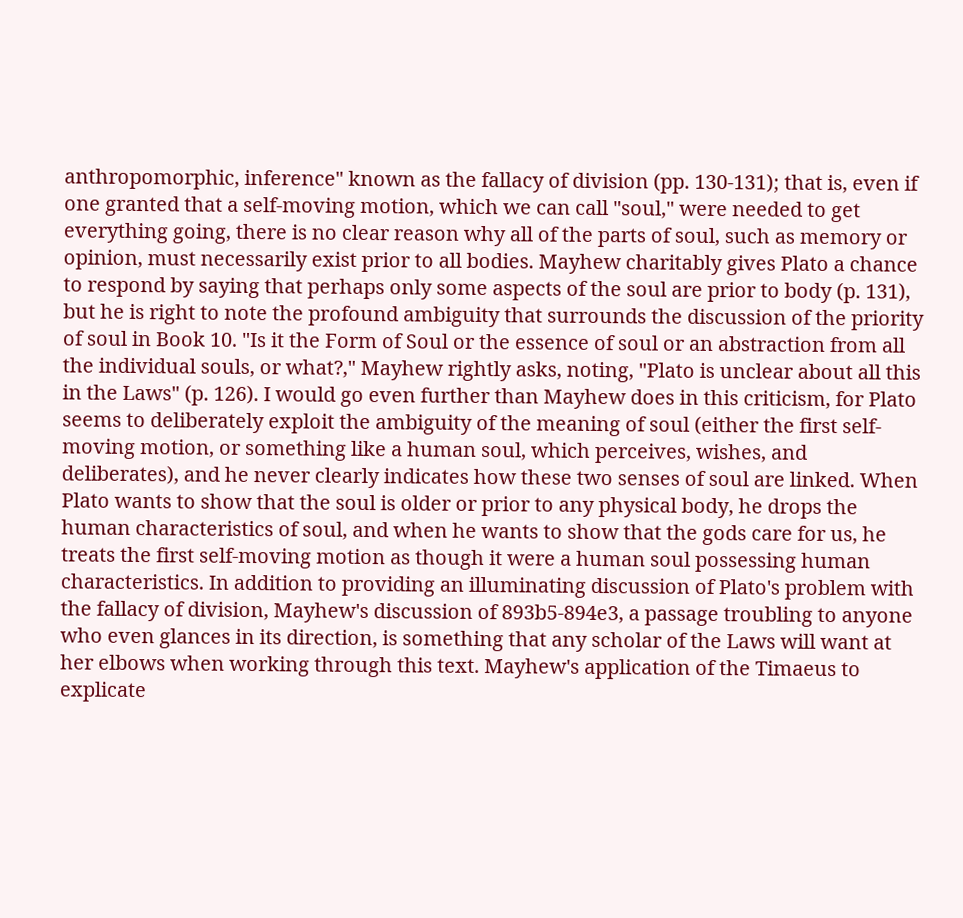anthropomorphic, inference" known as the fallacy of division (pp. 130-131); that is, even if one granted that a self-moving motion, which we can call "soul," were needed to get everything going, there is no clear reason why all of the parts of soul, such as memory or opinion, must necessarily exist prior to all bodies. Mayhew charitably gives Plato a chance to respond by saying that perhaps only some aspects of the soul are prior to body (p. 131), but he is right to note the profound ambiguity that surrounds the discussion of the priority of soul in Book 10. "Is it the Form of Soul or the essence of soul or an abstraction from all the individual souls, or what?," Mayhew rightly asks, noting, "Plato is unclear about all this in the Laws" (p. 126). I would go even further than Mayhew does in this criticism, for Plato seems to deliberately exploit the ambiguity of the meaning of soul (either the first self-moving motion, or something like a human soul, which perceives, wishes, and deliberates), and he never clearly indicates how these two senses of soul are linked. When Plato wants to show that the soul is older or prior to any physical body, he drops the human characteristics of soul, and when he wants to show that the gods care for us, he treats the first self-moving motion as though it were a human soul possessing human characteristics. In addition to providing an illuminating discussion of Plato's problem with the fallacy of division, Mayhew's discussion of 893b5-894e3, a passage troubling to anyone who even glances in its direction, is something that any scholar of the Laws will want at her elbows when working through this text. Mayhew's application of the Timaeus to explicate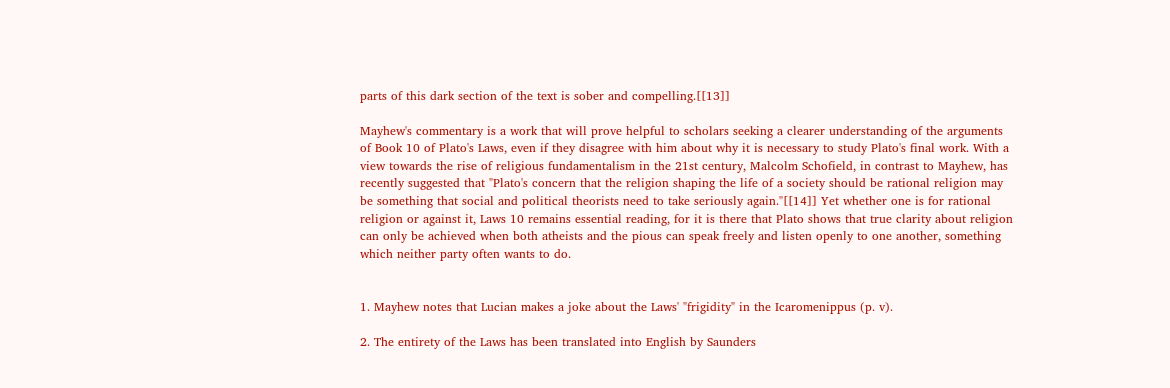parts of this dark section of the text is sober and compelling.[[13]]

Mayhew's commentary is a work that will prove helpful to scholars seeking a clearer understanding of the arguments of Book 10 of Plato's Laws, even if they disagree with him about why it is necessary to study Plato's final work. With a view towards the rise of religious fundamentalism in the 21st century, Malcolm Schofield, in contrast to Mayhew, has recently suggested that "Plato's concern that the religion shaping the life of a society should be rational religion may be something that social and political theorists need to take seriously again."[[14]] Yet whether one is for rational religion or against it, Laws 10 remains essential reading, for it is there that Plato shows that true clarity about religion can only be achieved when both atheists and the pious can speak freely and listen openly to one another, something which neither party often wants to do.


1. Mayhew notes that Lucian makes a joke about the Laws' "frigidity" in the Icaromenippus (p. v).

2. The entirety of the Laws has been translated into English by Saunders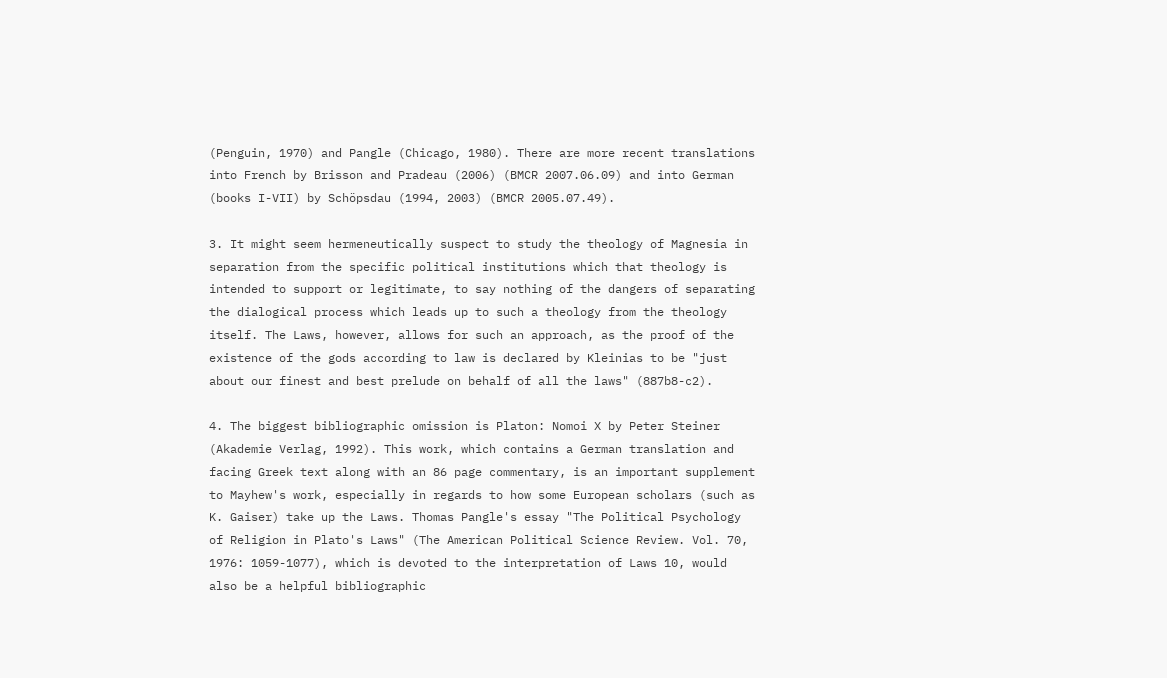(Penguin, 1970) and Pangle (Chicago, 1980). There are more recent translations into French by Brisson and Pradeau (2006) (BMCR 2007.06.09) and into German (books I-VII) by Schöpsdau (1994, 2003) (BMCR 2005.07.49).

3. It might seem hermeneutically suspect to study the theology of Magnesia in separation from the specific political institutions which that theology is intended to support or legitimate, to say nothing of the dangers of separating the dialogical process which leads up to such a theology from the theology itself. The Laws, however, allows for such an approach, as the proof of the existence of the gods according to law is declared by Kleinias to be "just about our finest and best prelude on behalf of all the laws" (887b8-c2).

4. The biggest bibliographic omission is Platon: Nomoi X by Peter Steiner (Akademie Verlag, 1992). This work, which contains a German translation and facing Greek text along with an 86 page commentary, is an important supplement to Mayhew's work, especially in regards to how some European scholars (such as K. Gaiser) take up the Laws. Thomas Pangle's essay "The Political Psychology of Religion in Plato's Laws" (The American Political Science Review. Vol. 70, 1976: 1059-1077), which is devoted to the interpretation of Laws 10, would also be a helpful bibliographic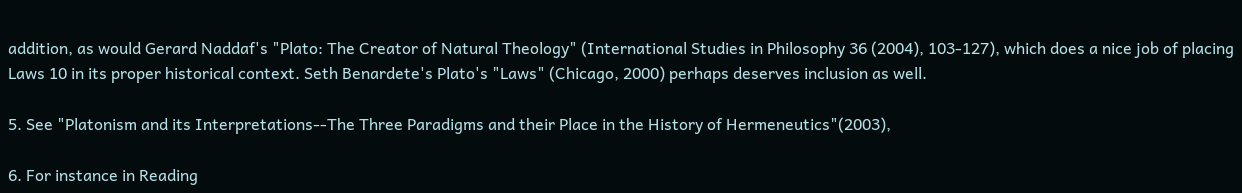addition, as would Gerard Naddaf's "Plato: The Creator of Natural Theology" (International Studies in Philosophy 36 (2004), 103-127), which does a nice job of placing Laws 10 in its proper historical context. Seth Benardete's Plato's "Laws" (Chicago, 2000) perhaps deserves inclusion as well.

5. See "Platonism and its Interpretations--The Three Paradigms and their Place in the History of Hermeneutics"(2003),

6. For instance in Reading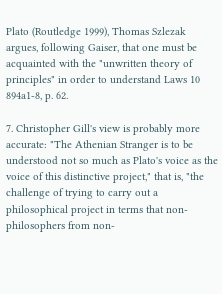Plato (Routledge 1999), Thomas Szlezak argues, following Gaiser, that one must be acquainted with the "unwritten theory of principles" in order to understand Laws 10 894a1-8, p. 62.

7. Christopher Gill's view is probably more accurate: "The Athenian Stranger is to be understood not so much as Plato's voice as the voice of this distinctive project," that is, "the challenge of trying to carry out a philosophical project in terms that non-philosophers from non-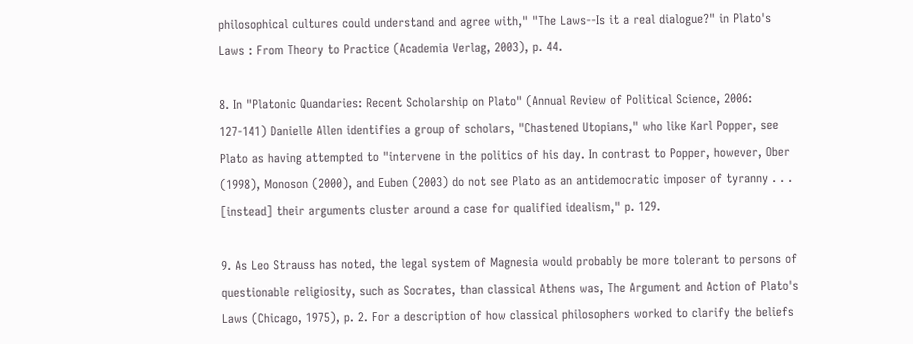philosophical cultures could understand and agree with," "The Laws--Is it a real dialogue?" in Plato's Laws : From Theory to Practice (Academia Verlag, 2003), p. 44.

8. In "Platonic Quandaries: Recent Scholarship on Plato" (Annual Review of Political Science, 2006: 127-141) Danielle Allen identifies a group of scholars, "Chastened Utopians," who like Karl Popper, see Plato as having attempted to "intervene in the politics of his day. In contrast to Popper, however, Ober (1998), Monoson (2000), and Euben (2003) do not see Plato as an antidemocratic imposer of tyranny . . . [instead] their arguments cluster around a case for qualified idealism," p. 129.

9. As Leo Strauss has noted, the legal system of Magnesia would probably be more tolerant to persons of questionable religiosity, such as Socrates, than classical Athens was, The Argument and Action of Plato's Laws (Chicago, 1975), p. 2. For a description of how classical philosophers worked to clarify the beliefs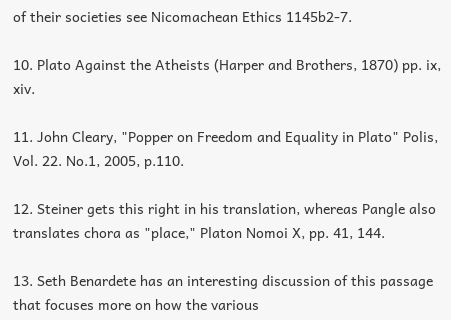of their societies see Nicomachean Ethics 1145b2-7.

10. Plato Against the Atheists (Harper and Brothers, 1870) pp. ix, xiv.

11. John Cleary, "Popper on Freedom and Equality in Plato" Polis, Vol. 22. No.1, 2005, p.110.

12. Steiner gets this right in his translation, whereas Pangle also translates chora as "place," Platon Nomoi X, pp. 41, 144.

13. Seth Benardete has an interesting discussion of this passage that focuses more on how the various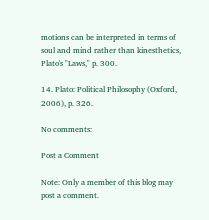motions can be interpreted in terms of soul and mind rather than kinesthetics, Plato's "Laws," p. 300.

14. Plato: Political Philosophy (Oxford, 2006), p. 326.

No comments:

Post a Comment

Note: Only a member of this blog may post a comment.